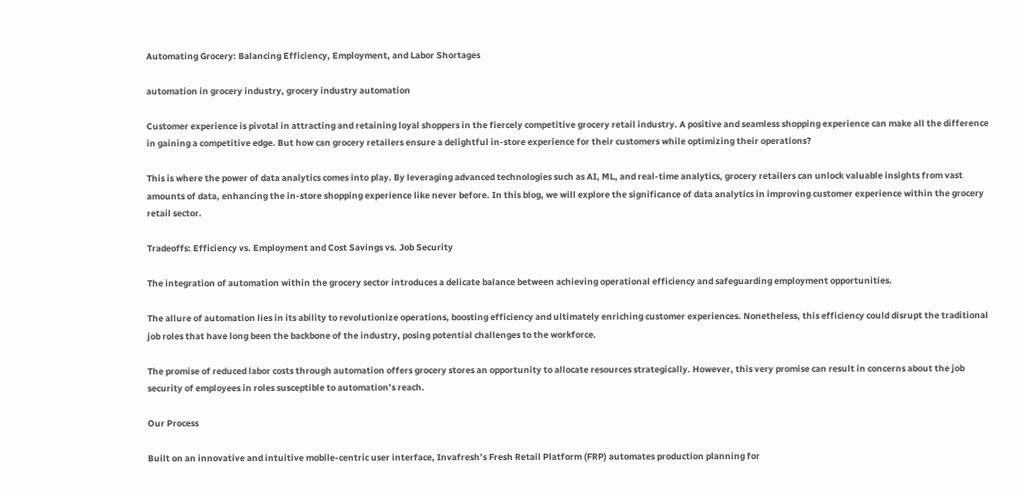Automating Grocery: Balancing Efficiency, Employment, and Labor Shortages

automation in grocery industry, grocery industry automation

Customer experience is pivotal in attracting and retaining loyal shoppers in the fiercely competitive grocery retail industry. A positive and seamless shopping experience can make all the difference in gaining a competitive edge. But how can grocery retailers ensure a delightful in-store experience for their customers while optimizing their operations?

This is where the power of data analytics comes into play. By leveraging advanced technologies such as AI, ML, and real-time analytics, grocery retailers can unlock valuable insights from vast amounts of data, enhancing the in-store shopping experience like never before. In this blog, we will explore the significance of data analytics in improving customer experience within the grocery retail sector.

Tradeoffs: Efficiency vs. Employment and Cost Savings vs. Job Security

The integration of automation within the grocery sector introduces a delicate balance between achieving operational efficiency and safeguarding employment opportunities.

The allure of automation lies in its ability to revolutionize operations, boosting efficiency and ultimately enriching customer experiences. Nonetheless, this efficiency could disrupt the traditional job roles that have long been the backbone of the industry, posing potential challenges to the workforce.

The promise of reduced labor costs through automation offers grocery stores an opportunity to allocate resources strategically. However, this very promise can result in concerns about the job security of employees in roles susceptible to automation’s reach.

Our Process

Built on an innovative and intuitive mobile-centric user interface, Invafresh’s Fresh Retail Platform (FRP) automates production planning for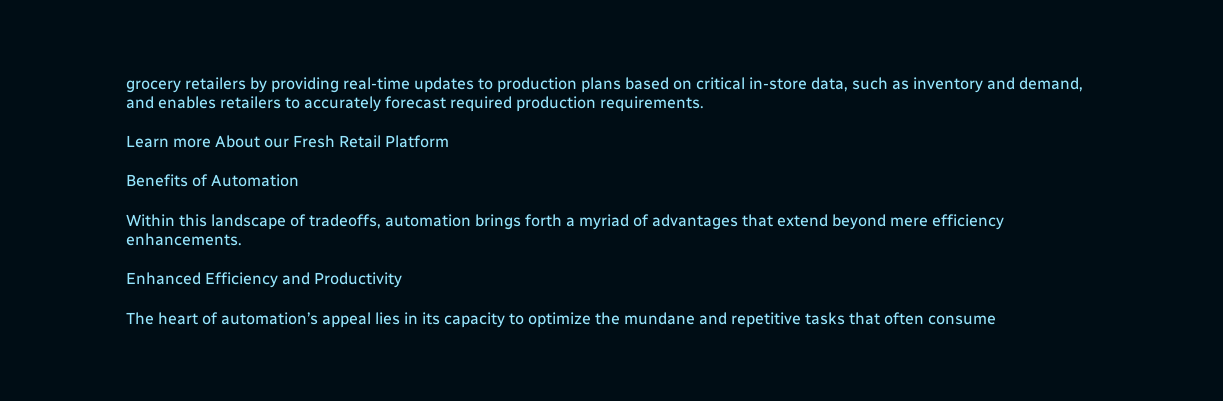grocery retailers by providing real-time updates to production plans based on critical in-store data, such as inventory and demand, and enables retailers to accurately forecast required production requirements.

Learn more About our Fresh Retail Platform

Benefits of Automation

Within this landscape of tradeoffs, automation brings forth a myriad of advantages that extend beyond mere efficiency enhancements.

Enhanced Efficiency and Productivity

The heart of automation’s appeal lies in its capacity to optimize the mundane and repetitive tasks that often consume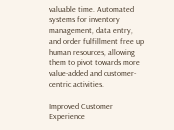valuable time. Automated systems for inventory management, data entry, and order fulfillment free up human resources, allowing them to pivot towards more value-added and customer-centric activities.

Improved Customer Experience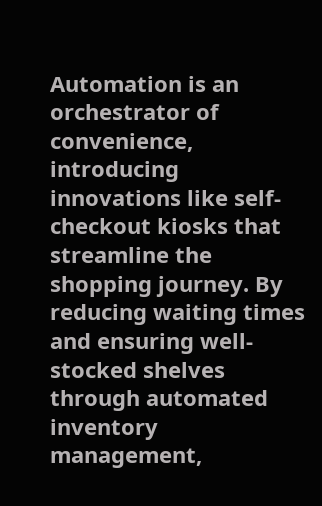Automation is an orchestrator of convenience, introducing innovations like self-checkout kiosks that streamline the shopping journey. By reducing waiting times and ensuring well-stocked shelves through automated inventory management,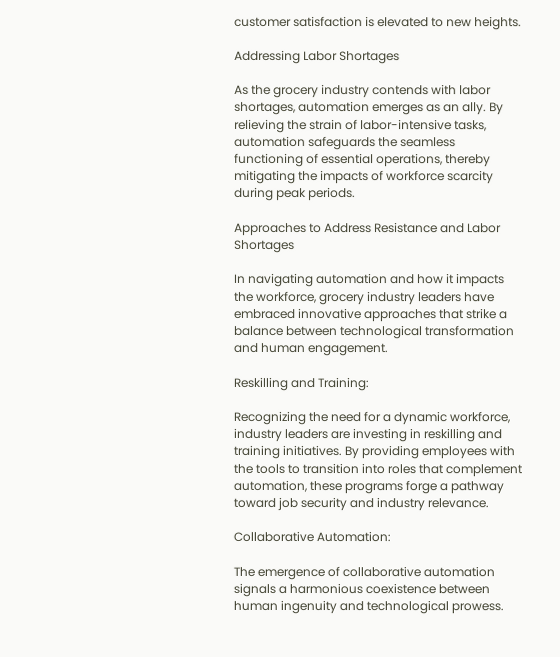customer satisfaction is elevated to new heights.

Addressing Labor Shortages

As the grocery industry contends with labor shortages, automation emerges as an ally. By relieving the strain of labor-intensive tasks, automation safeguards the seamless functioning of essential operations, thereby mitigating the impacts of workforce scarcity during peak periods.

Approaches to Address Resistance and Labor Shortages

In navigating automation and how it impacts the workforce, grocery industry leaders have embraced innovative approaches that strike a balance between technological transformation and human engagement.

Reskilling and Training:

Recognizing the need for a dynamic workforce, industry leaders are investing in reskilling and training initiatives. By providing employees with the tools to transition into roles that complement automation, these programs forge a pathway toward job security and industry relevance.

Collaborative Automation:

The emergence of collaborative automation signals a harmonious coexistence between human ingenuity and technological prowess.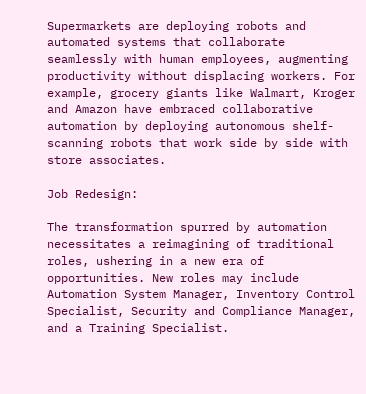Supermarkets are deploying robots and automated systems that collaborate seamlessly with human employees, augmenting productivity without displacing workers. For example, grocery giants like Walmart, Kroger and Amazon have embraced collaborative automation by deploying autonomous shelf-scanning robots that work side by side with store associates.

Job Redesign:

The transformation spurred by automation necessitates a reimagining of traditional roles, ushering in a new era of opportunities. New roles may include Automation System Manager, Inventory Control Specialist, Security and Compliance Manager, and a Training Specialist.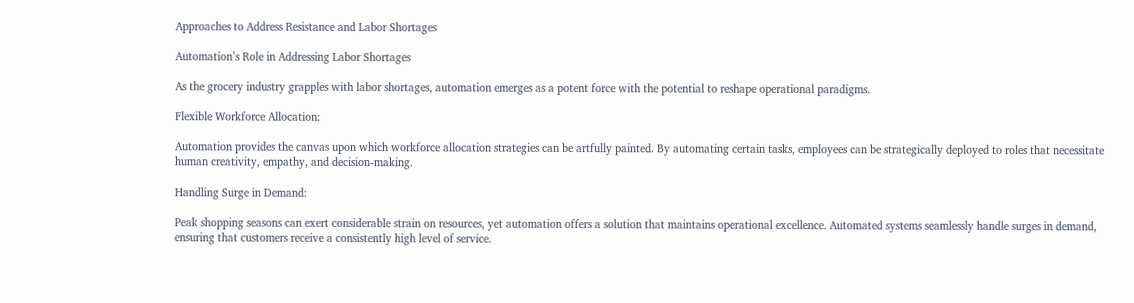Approaches to Address Resistance and Labor Shortages

Automation’s Role in Addressing Labor Shortages

As the grocery industry grapples with labor shortages, automation emerges as a potent force with the potential to reshape operational paradigms.

Flexible Workforce Allocation:

Automation provides the canvas upon which workforce allocation strategies can be artfully painted. By automating certain tasks, employees can be strategically deployed to roles that necessitate human creativity, empathy, and decision-making.

Handling Surge in Demand:

Peak shopping seasons can exert considerable strain on resources, yet automation offers a solution that maintains operational excellence. Automated systems seamlessly handle surges in demand, ensuring that customers receive a consistently high level of service.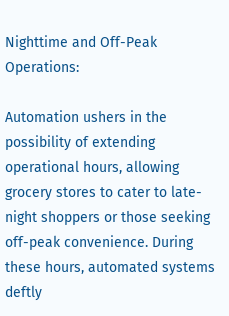Nighttime and Off-Peak Operations:

Automation ushers in the possibility of extending operational hours, allowing grocery stores to cater to late-night shoppers or those seeking off-peak convenience. During these hours, automated systems deftly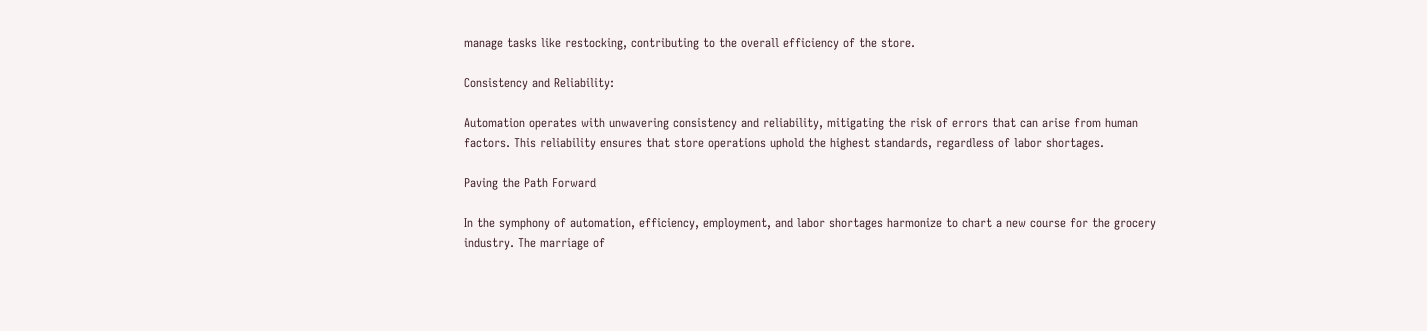manage tasks like restocking, contributing to the overall efficiency of the store.

Consistency and Reliability:

Automation operates with unwavering consistency and reliability, mitigating the risk of errors that can arise from human factors. This reliability ensures that store operations uphold the highest standards, regardless of labor shortages.

Paving the Path Forward

In the symphony of automation, efficiency, employment, and labor shortages harmonize to chart a new course for the grocery industry. The marriage of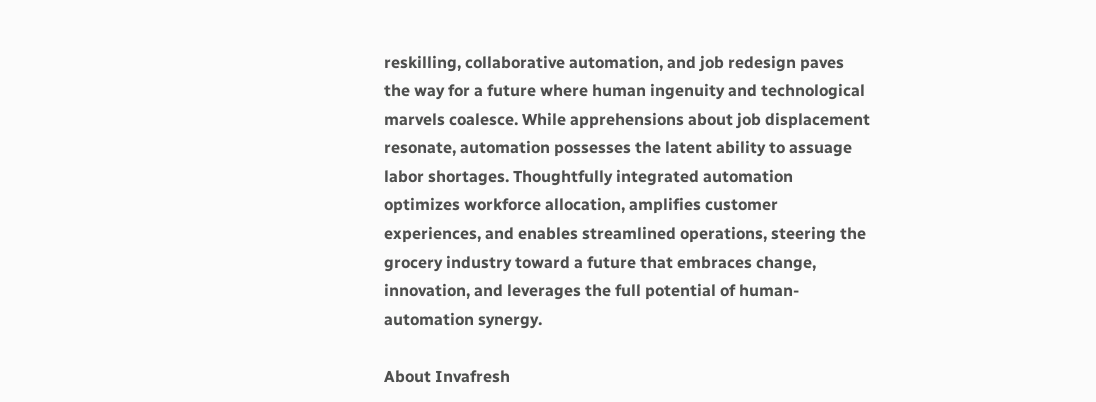reskilling, collaborative automation, and job redesign paves the way for a future where human ingenuity and technological marvels coalesce. While apprehensions about job displacement resonate, automation possesses the latent ability to assuage labor shortages. Thoughtfully integrated automation optimizes workforce allocation, amplifies customer experiences, and enables streamlined operations, steering the grocery industry toward a future that embraces change, innovation, and leverages the full potential of human-automation synergy.

About Invafresh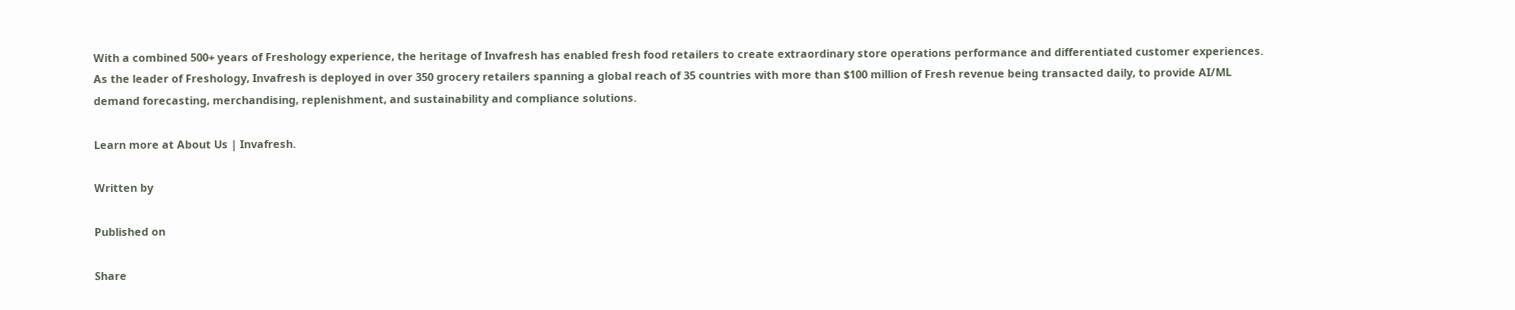With a combined 500+ years of Freshology experience, the heritage of Invafresh has enabled fresh food retailers to create extraordinary store operations performance and differentiated customer experiences. As the leader of Freshology, Invafresh is deployed in over 350 grocery retailers spanning a global reach of 35 countries with more than $100 million of Fresh revenue being transacted daily, to provide AI/ML demand forecasting, merchandising, replenishment, and sustainability and compliance solutions.

Learn more at About Us | Invafresh.

Written by

Published on

Share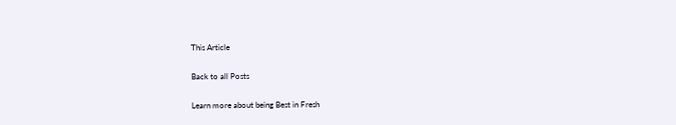This Article

Back to all Posts

Learn more about being Best in Fresh